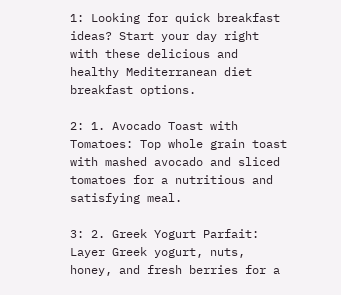1: Looking for quick breakfast ideas? Start your day right with these delicious and healthy Mediterranean diet breakfast options.

2: 1. Avocado Toast with Tomatoes: Top whole grain toast with mashed avocado and sliced tomatoes for a nutritious and satisfying meal.

3: 2. Greek Yogurt Parfait: Layer Greek yogurt, nuts, honey, and fresh berries for a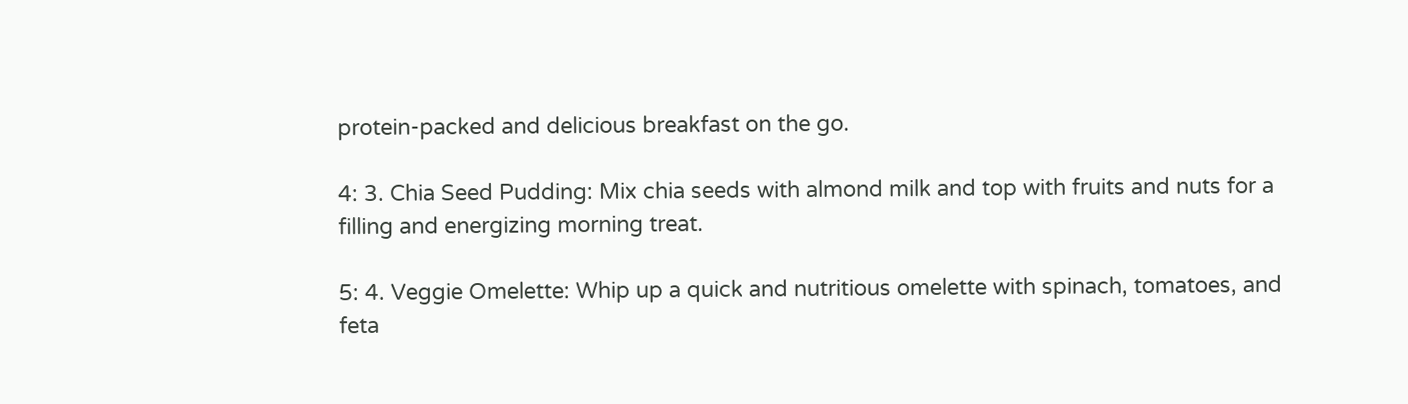protein-packed and delicious breakfast on the go.

4: 3. Chia Seed Pudding: Mix chia seeds with almond milk and top with fruits and nuts for a filling and energizing morning treat.

5: 4. Veggie Omelette: Whip up a quick and nutritious omelette with spinach, tomatoes, and feta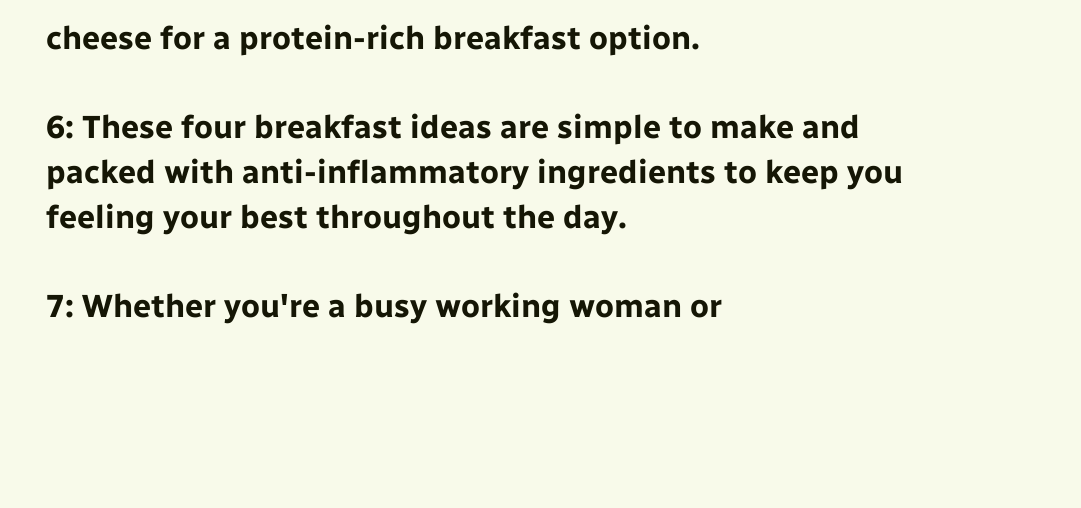cheese for a protein-rich breakfast option.

6: These four breakfast ideas are simple to make and packed with anti-inflammatory ingredients to keep you feeling your best throughout the day.

7: Whether you're a busy working woman or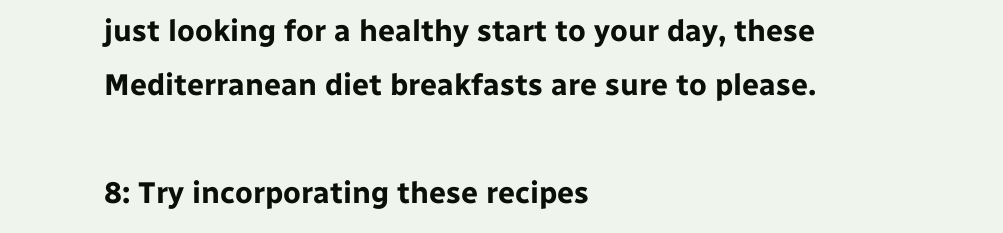just looking for a healthy start to your day, these Mediterranean diet breakfasts are sure to please.

8: Try incorporating these recipes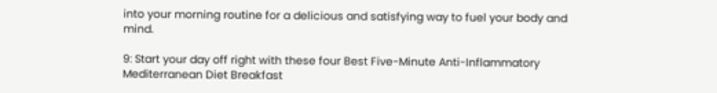into your morning routine for a delicious and satisfying way to fuel your body and mind.

9: Start your day off right with these four Best Five-Minute Anti-Inflammatory Mediterranean Diet Breakfast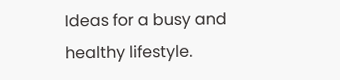Ideas for a busy and healthy lifestyle.